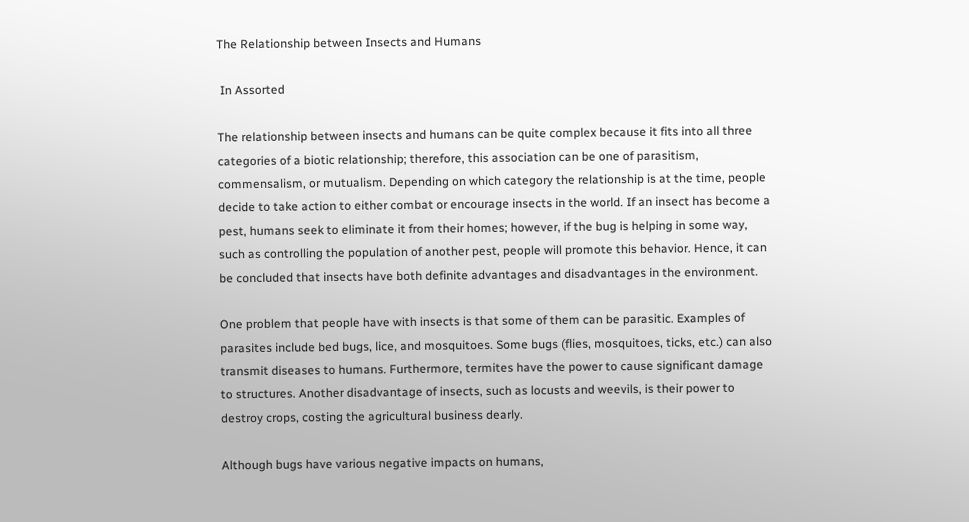The Relationship between Insects and Humans

 In Assorted

The relationship between insects and humans can be quite complex because it fits into all three categories of a biotic relationship; therefore, this association can be one of parasitism, commensalism, or mutualism. Depending on which category the relationship is at the time, people decide to take action to either combat or encourage insects in the world. If an insect has become a pest, humans seek to eliminate it from their homes; however, if the bug is helping in some way, such as controlling the population of another pest, people will promote this behavior. Hence, it can be concluded that insects have both definite advantages and disadvantages in the environment.

One problem that people have with insects is that some of them can be parasitic. Examples of parasites include bed bugs, lice, and mosquitoes. Some bugs (flies, mosquitoes, ticks, etc.) can also transmit diseases to humans. Furthermore, termites have the power to cause significant damage to structures. Another disadvantage of insects, such as locusts and weevils, is their power to destroy crops, costing the agricultural business dearly.

Although bugs have various negative impacts on humans,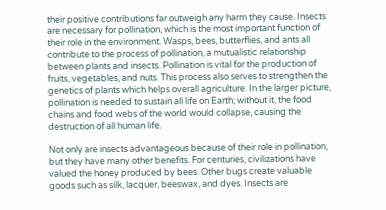their positive contributions far outweigh any harm they cause. Insects are necessary for pollination, which is the most important function of their role in the environment. Wasps, bees, butterflies, and ants all contribute to the process of pollination, a mutualistic relationship between plants and insects. Pollination is vital for the production of fruits, vegetables, and nuts. This process also serves to strengthen the genetics of plants which helps overall agriculture. In the larger picture, pollination is needed to sustain all life on Earth; without it, the food chains and food webs of the world would collapse, causing the destruction of all human life.

Not only are insects advantageous because of their role in pollination, but they have many other benefits. For centuries, civilizations have valued the honey produced by bees. Other bugs create valuable goods such as silk, lacquer, beeswax, and dyes. Insects are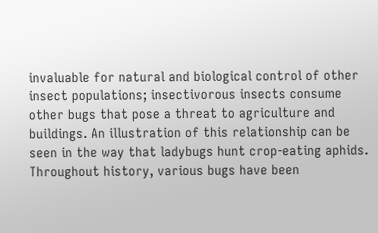invaluable for natural and biological control of other insect populations; insectivorous insects consume other bugs that pose a threat to agriculture and buildings. An illustration of this relationship can be seen in the way that ladybugs hunt crop-eating aphids. Throughout history, various bugs have been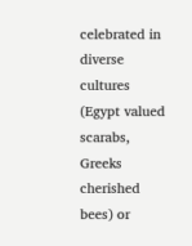celebrated in diverse cultures (Egypt valued scarabs, Greeks cherished bees) or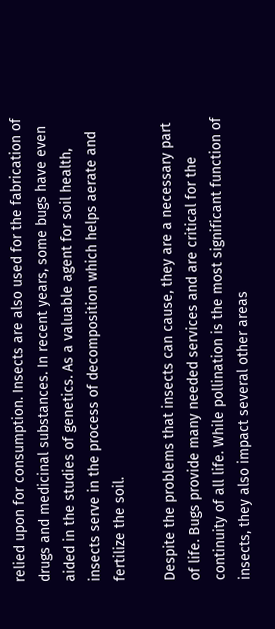relied upon for consumption. Insects are also used for the fabrication of drugs and medicinal substances. In recent years, some bugs have even aided in the studies of genetics. As a valuable agent for soil health, insects serve in the process of decomposition which helps aerate and fertilize the soil.

Despite the problems that insects can cause, they are a necessary part of life. Bugs provide many needed services and are critical for the continuity of all life. While pollination is the most significant function of insects, they also impact several other areas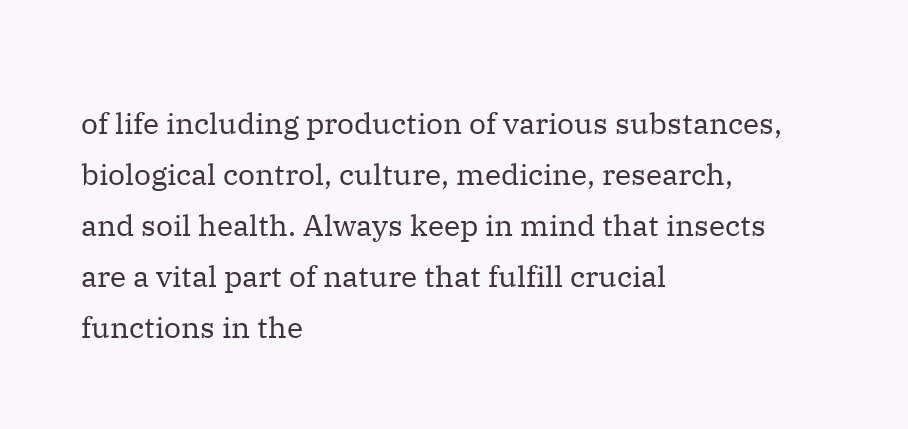of life including production of various substances, biological control, culture, medicine, research, and soil health. Always keep in mind that insects are a vital part of nature that fulfill crucial functions in the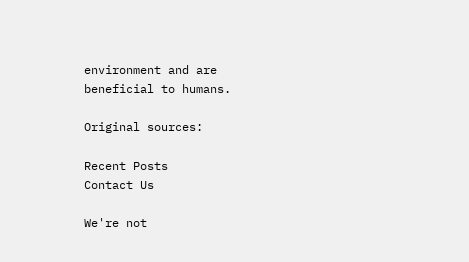environment and are beneficial to humans.

Original sources:

Recent Posts
Contact Us

We're not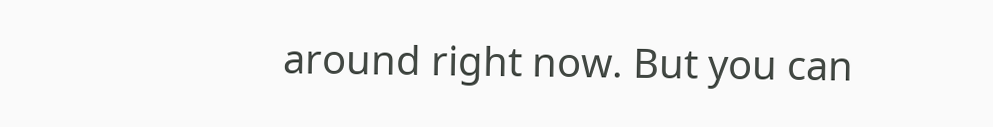around right now. But you can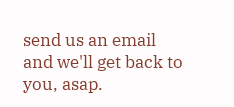send us an email and we'll get back to you, asap.